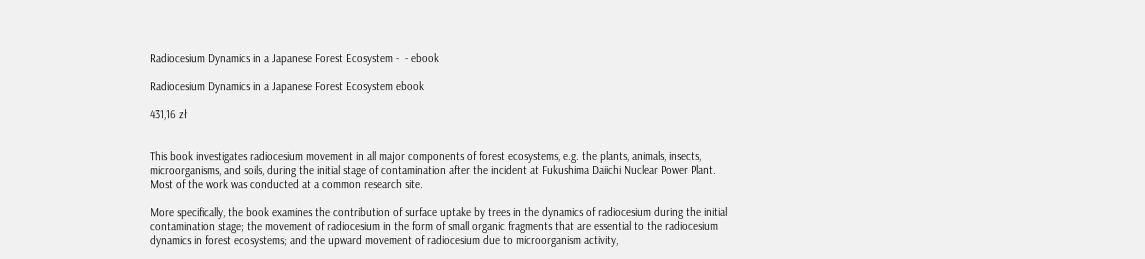Radiocesium Dynamics in a Japanese Forest Ecosystem -  - ebook

Radiocesium Dynamics in a Japanese Forest Ecosystem ebook

431,16 zł


This book investigates radiocesium movement in all major components of forest ecosystems, e.g. the plants, animals, insects, microorganisms, and soils, during the initial stage of contamination after the incident at Fukushima Daiichi Nuclear Power Plant. Most of the work was conducted at a common research site.

More specifically, the book examines the contribution of surface uptake by trees in the dynamics of radiocesium during the initial contamination stage; the movement of radiocesium in the form of small organic fragments that are essential to the radiocesium dynamics in forest ecosystems; and the upward movement of radiocesium due to microorganism activity,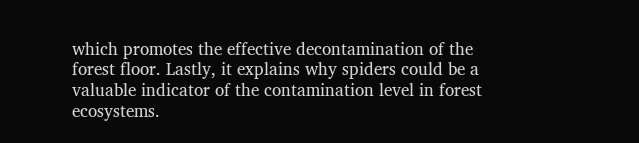which promotes the effective decontamination of the forest floor. Lastly, it explains why spiders could be a valuable indicator of the contamination level in forest ecosystems.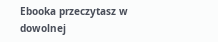Ebooka przeczytasz w dowolnej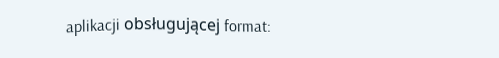aplikacji obsługującej format: